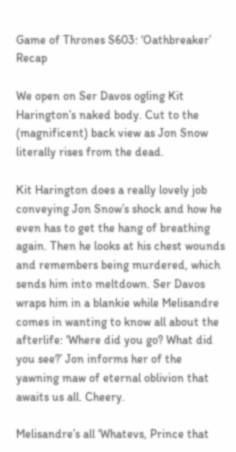Game of Thrones S603: ‘Oathbreaker’ Recap

We open on Ser Davos ogling Kit Harington’s naked body. Cut to the (magnificent) back view as Jon Snow literally rises from the dead.

Kit Harington does a really lovely job conveying Jon Snow’s shock and how he even has to get the hang of breathing again. Then he looks at his chest wounds and remembers being murdered, which sends him into meltdown. Ser Davos wraps him in a blankie while Melisandre comes in wanting to know all about the afterlife: ‘Where did you go? What did you see?’ Jon informs her of the yawning maw of eternal oblivion that awaits us all. Cheery.

Melisandre’s all ‘Whatevs, Prince that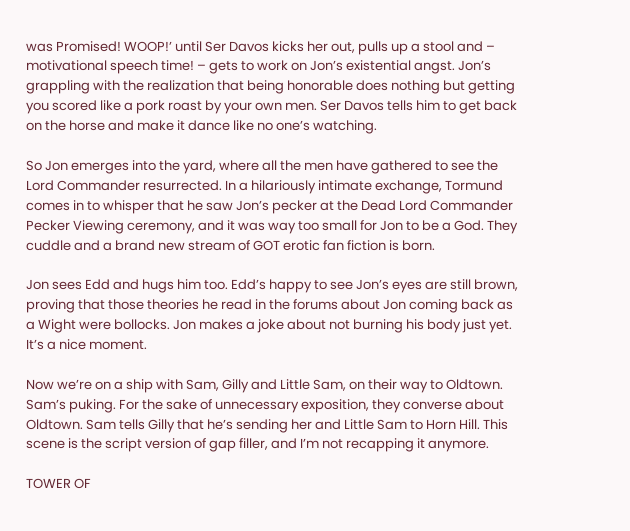was Promised! WOOP!’ until Ser Davos kicks her out, pulls up a stool and – motivational speech time! – gets to work on Jon’s existential angst. Jon’s grappling with the realization that being honorable does nothing but getting you scored like a pork roast by your own men. Ser Davos tells him to get back on the horse and make it dance like no one’s watching.

So Jon emerges into the yard, where all the men have gathered to see the Lord Commander resurrected. In a hilariously intimate exchange, Tormund comes in to whisper that he saw Jon’s pecker at the Dead Lord Commander Pecker Viewing ceremony, and it was way too small for Jon to be a God. They cuddle and a brand new stream of GOT erotic fan fiction is born.

Jon sees Edd and hugs him too. Edd’s happy to see Jon’s eyes are still brown, proving that those theories he read in the forums about Jon coming back as a Wight were bollocks. Jon makes a joke about not burning his body just yet. It’s a nice moment.

Now we’re on a ship with Sam, Gilly and Little Sam, on their way to Oldtown. Sam’s puking. For the sake of unnecessary exposition, they converse about Oldtown. Sam tells Gilly that he’s sending her and Little Sam to Horn Hill. This scene is the script version of gap filler, and I’m not recapping it anymore.

TOWER OF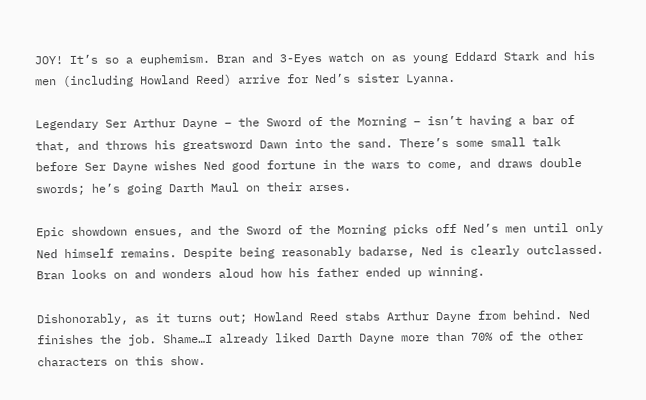JOY! It’s so a euphemism. Bran and 3-Eyes watch on as young Eddard Stark and his men (including Howland Reed) arrive for Ned’s sister Lyanna.

Legendary Ser Arthur Dayne – the Sword of the Morning – isn’t having a bar of that, and throws his greatsword Dawn into the sand. There’s some small talk before Ser Dayne wishes Ned good fortune in the wars to come, and draws double swords; he’s going Darth Maul on their arses.

Epic showdown ensues, and the Sword of the Morning picks off Ned’s men until only Ned himself remains. Despite being reasonably badarse, Ned is clearly outclassed. Bran looks on and wonders aloud how his father ended up winning.

Dishonorably, as it turns out; Howland Reed stabs Arthur Dayne from behind. Ned finishes the job. Shame…I already liked Darth Dayne more than 70% of the other characters on this show.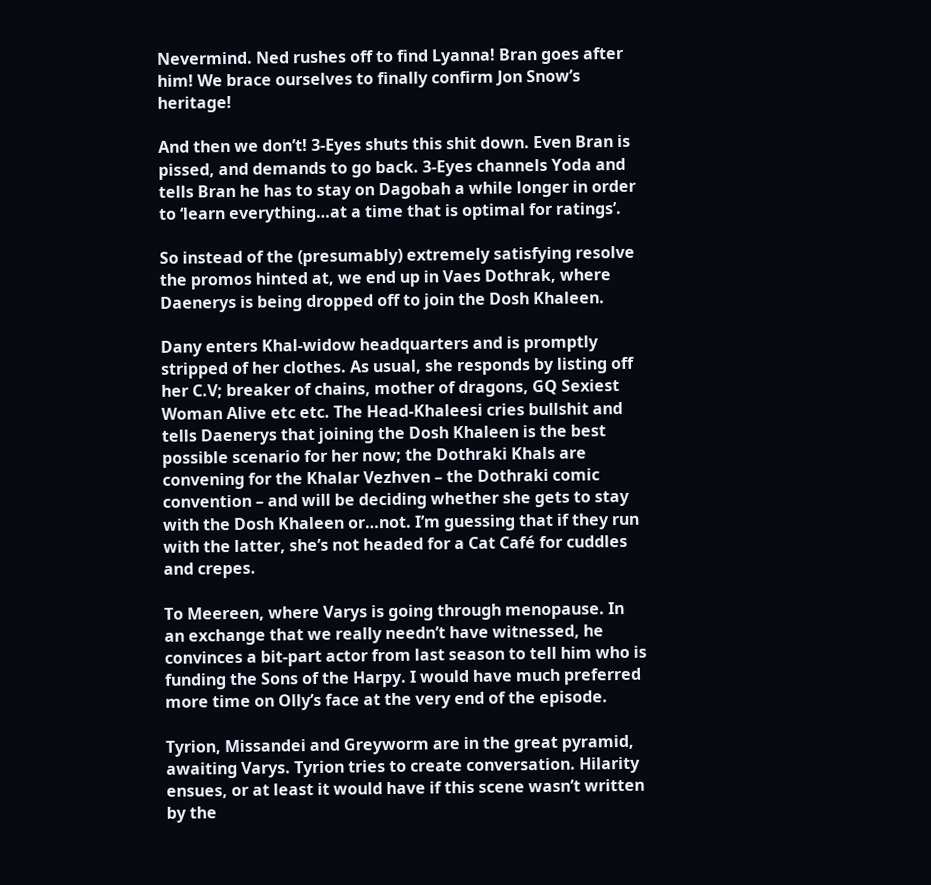Nevermind. Ned rushes off to find Lyanna! Bran goes after him! We brace ourselves to finally confirm Jon Snow’s heritage!

And then we don’t! 3-Eyes shuts this shit down. Even Bran is pissed, and demands to go back. 3-Eyes channels Yoda and tells Bran he has to stay on Dagobah a while longer in order to ‘learn everything…at a time that is optimal for ratings’.

So instead of the (presumably) extremely satisfying resolve the promos hinted at, we end up in Vaes Dothrak, where Daenerys is being dropped off to join the Dosh Khaleen.

Dany enters Khal-widow headquarters and is promptly stripped of her clothes. As usual, she responds by listing off her C.V; breaker of chains, mother of dragons, GQ Sexiest Woman Alive etc etc. The Head-Khaleesi cries bullshit and tells Daenerys that joining the Dosh Khaleen is the best possible scenario for her now; the Dothraki Khals are convening for the Khalar Vezhven – the Dothraki comic convention – and will be deciding whether she gets to stay with the Dosh Khaleen or…not. I’m guessing that if they run with the latter, she’s not headed for a Cat Café for cuddles and crepes.

To Meereen, where Varys is going through menopause. In an exchange that we really needn’t have witnessed, he convinces a bit-part actor from last season to tell him who is funding the Sons of the Harpy. I would have much preferred more time on Olly’s face at the very end of the episode.

Tyrion, Missandei and Greyworm are in the great pyramid, awaiting Varys. Tyrion tries to create conversation. Hilarity ensues, or at least it would have if this scene wasn’t written by the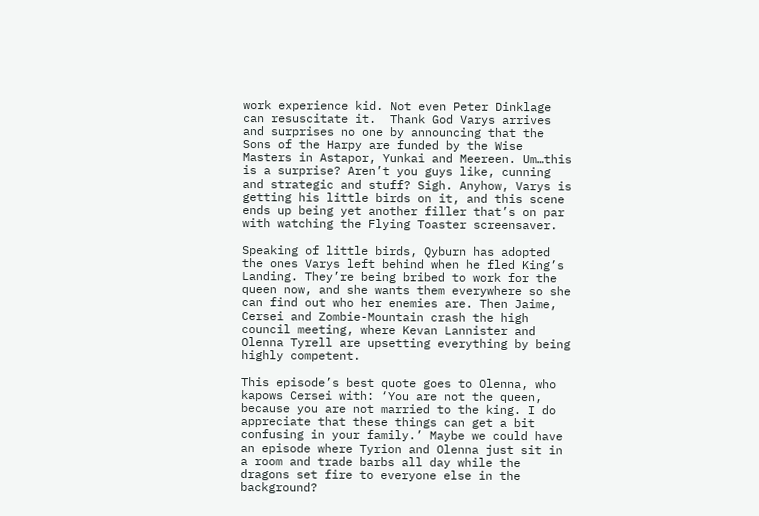work experience kid. Not even Peter Dinklage can resuscitate it.  Thank God Varys arrives and surprises no one by announcing that the Sons of the Harpy are funded by the Wise Masters in Astapor, Yunkai and Meereen. Um…this is a surprise? Aren’t you guys like, cunning and strategic and stuff? Sigh. Anyhow, Varys is getting his little birds on it, and this scene ends up being yet another filler that’s on par with watching the Flying Toaster screensaver.

Speaking of little birds, Qyburn has adopted the ones Varys left behind when he fled King’s Landing. They’re being bribed to work for the queen now, and she wants them everywhere so she can find out who her enemies are. Then Jaime, Cersei and Zombie-Mountain crash the high council meeting, where Kevan Lannister and Olenna Tyrell are upsetting everything by being highly competent.

This episode’s best quote goes to Olenna, who kapows Cersei with: ‘You are not the queen, because you are not married to the king. I do appreciate that these things can get a bit confusing in your family.’ Maybe we could have an episode where Tyrion and Olenna just sit in a room and trade barbs all day while the dragons set fire to everyone else in the background?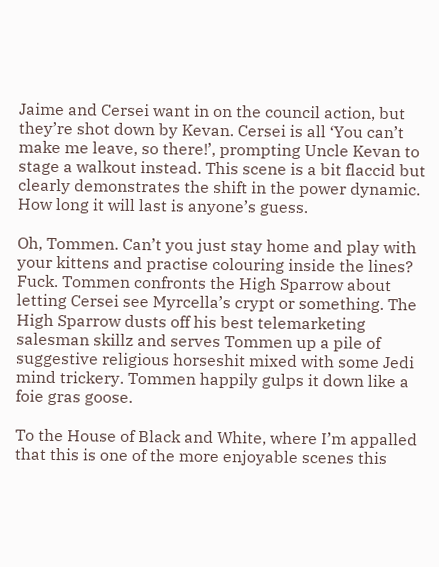Jaime and Cersei want in on the council action, but they’re shot down by Kevan. Cersei is all ‘You can’t make me leave, so there!’, prompting Uncle Kevan to stage a walkout instead. This scene is a bit flaccid but clearly demonstrates the shift in the power dynamic. How long it will last is anyone’s guess.

Oh, Tommen. Can’t you just stay home and play with your kittens and practise colouring inside the lines? Fuck. Tommen confronts the High Sparrow about letting Cersei see Myrcella’s crypt or something. The High Sparrow dusts off his best telemarketing salesman skillz and serves Tommen up a pile of suggestive religious horseshit mixed with some Jedi mind trickery. Tommen happily gulps it down like a foie gras goose.

To the House of Black and White, where I’m appalled that this is one of the more enjoyable scenes this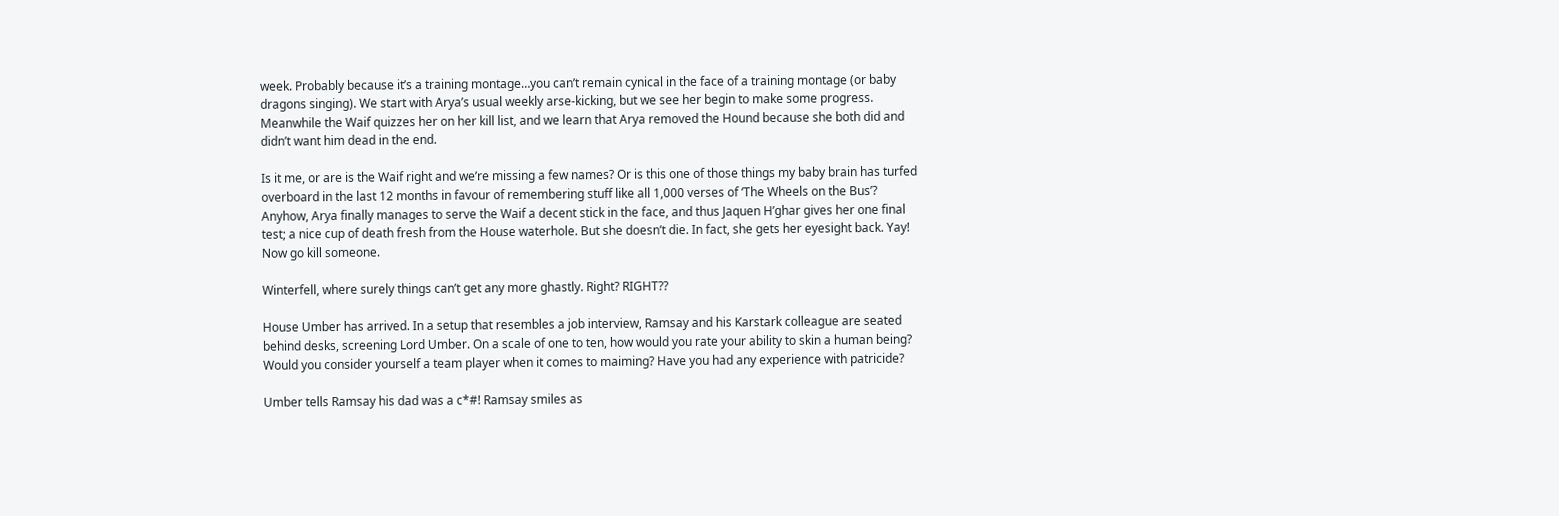week. Probably because it’s a training montage…you can’t remain cynical in the face of a training montage (or baby dragons singing). We start with Arya’s usual weekly arse-kicking, but we see her begin to make some progress. Meanwhile the Waif quizzes her on her kill list, and we learn that Arya removed the Hound because she both did and didn’t want him dead in the end.

Is it me, or are is the Waif right and we’re missing a few names? Or is this one of those things my baby brain has turfed overboard in the last 12 months in favour of remembering stuff like all 1,000 verses of ‘The Wheels on the Bus’?  Anyhow, Arya finally manages to serve the Waif a decent stick in the face, and thus Jaquen H’ghar gives her one final test; a nice cup of death fresh from the House waterhole. But she doesn’t die. In fact, she gets her eyesight back. Yay! Now go kill someone.

Winterfell, where surely things can’t get any more ghastly. Right? RIGHT??

House Umber has arrived. In a setup that resembles a job interview, Ramsay and his Karstark colleague are seated behind desks, screening Lord Umber. On a scale of one to ten, how would you rate your ability to skin a human being? Would you consider yourself a team player when it comes to maiming? Have you had any experience with patricide?

Umber tells Ramsay his dad was a c*#! Ramsay smiles as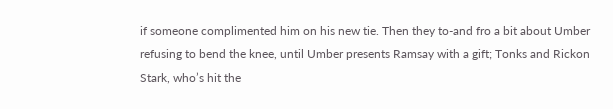if someone complimented him on his new tie. Then they to-and fro a bit about Umber refusing to bend the knee, until Umber presents Ramsay with a gift; Tonks and Rickon Stark, who’s hit the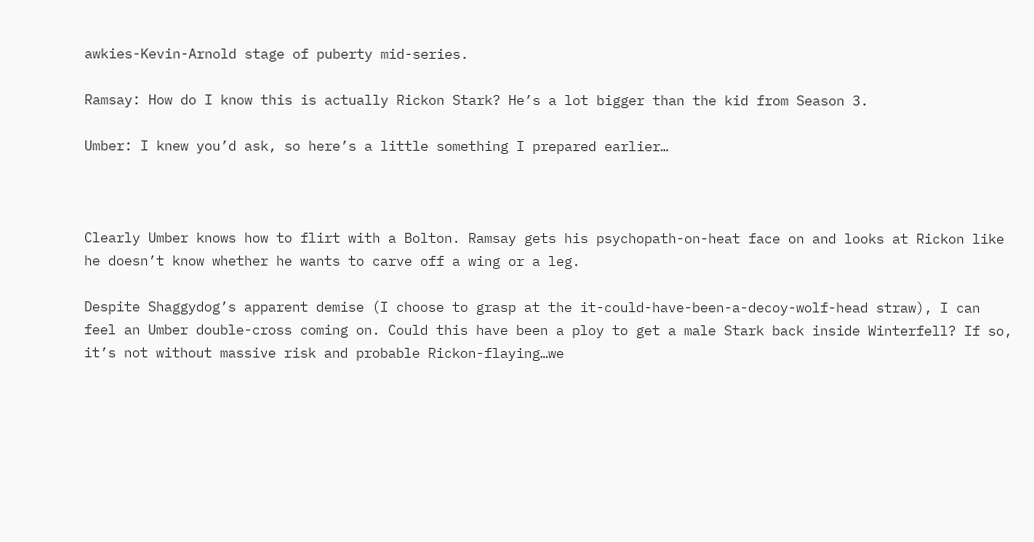awkies-Kevin-Arnold stage of puberty mid-series.

Ramsay: How do I know this is actually Rickon Stark? He’s a lot bigger than the kid from Season 3.

Umber: I knew you’d ask, so here’s a little something I prepared earlier…



Clearly Umber knows how to flirt with a Bolton. Ramsay gets his psychopath-on-heat face on and looks at Rickon like he doesn’t know whether he wants to carve off a wing or a leg.

Despite Shaggydog’s apparent demise (I choose to grasp at the it-could-have-been-a-decoy-wolf-head straw), I can feel an Umber double-cross coming on. Could this have been a ploy to get a male Stark back inside Winterfell? If so, it’s not without massive risk and probable Rickon-flaying…we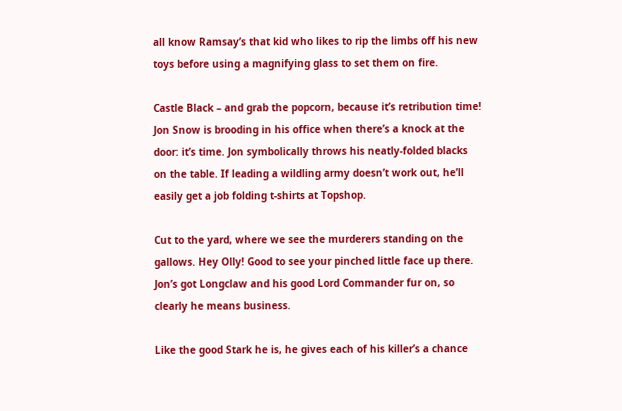all know Ramsay’s that kid who likes to rip the limbs off his new toys before using a magnifying glass to set them on fire.

Castle Black – and grab the popcorn, because it’s retribution time! Jon Snow is brooding in his office when there’s a knock at the door: it’s time. Jon symbolically throws his neatly-folded blacks on the table. If leading a wildling army doesn’t work out, he’ll easily get a job folding t-shirts at Topshop.

Cut to the yard, where we see the murderers standing on the gallows. Hey Olly! Good to see your pinched little face up there. Jon’s got Longclaw and his good Lord Commander fur on, so clearly he means business.

Like the good Stark he is, he gives each of his killer’s a chance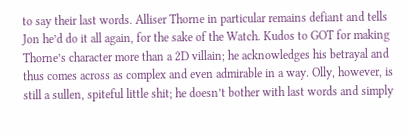to say their last words. Alliser Thorne in particular remains defiant and tells Jon he’d do it all again, for the sake of the Watch. Kudos to GOT for making Thorne’s character more than a 2D villain; he acknowledges his betrayal and thus comes across as complex and even admirable in a way. Olly, however, is still a sullen, spiteful little shit; he doesn’t bother with last words and simply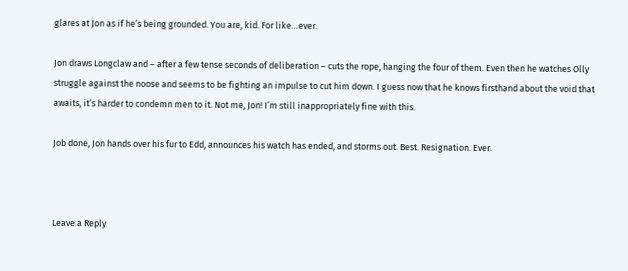glares at Jon as if he’s being grounded. You are, kid. For like…ever.

Jon draws Longclaw and – after a few tense seconds of deliberation – cuts the rope, hanging the four of them. Even then he watches Olly struggle against the noose and seems to be fighting an impulse to cut him down. I guess now that he knows firsthand about the void that awaits, it’s harder to condemn men to it. Not me, Jon! I’m still inappropriately fine with this.

Job done, Jon hands over his fur to Edd, announces his watch has ended, and storms out. Best. Resignation. Ever.



Leave a Reply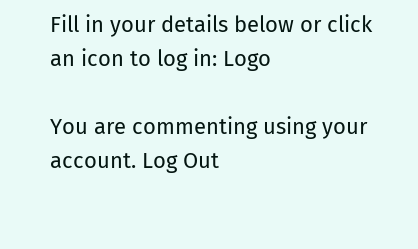Fill in your details below or click an icon to log in: Logo

You are commenting using your account. Log Out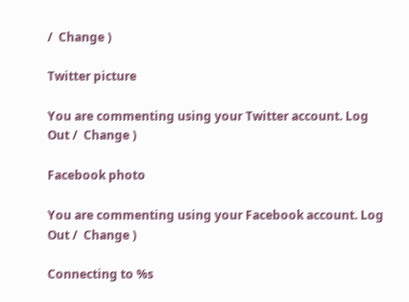/  Change )

Twitter picture

You are commenting using your Twitter account. Log Out /  Change )

Facebook photo

You are commenting using your Facebook account. Log Out /  Change )

Connecting to %s